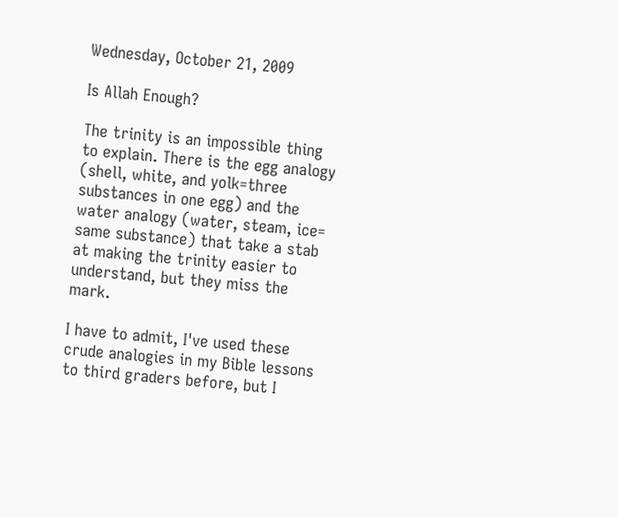Wednesday, October 21, 2009

Is Allah Enough?

The trinity is an impossible thing to explain. There is the egg analogy (shell, white, and yolk=three substances in one egg) and the water analogy (water, steam, ice= same substance) that take a stab at making the trinity easier to understand, but they miss the mark.

I have to admit, I've used these crude analogies in my Bible lessons to third graders before, but I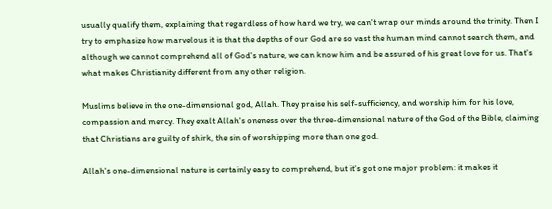usually qualify them, explaining that regardless of how hard we try, we can't wrap our minds around the trinity. Then I try to emphasize how marvelous it is that the depths of our God are so vast the human mind cannot search them, and although we cannot comprehend all of God's nature, we can know him and be assured of his great love for us. That's what makes Christianity different from any other religion.

Muslims believe in the one-dimensional god, Allah. They praise his self-sufficiency, and worship him for his love, compassion and mercy. They exalt Allah's oneness over the three-dimensional nature of the God of the Bible, claiming that Christians are guilty of shirk, the sin of worshipping more than one god.

Allah's one-dimensional nature is certainly easy to comprehend, but it's got one major problem: it makes it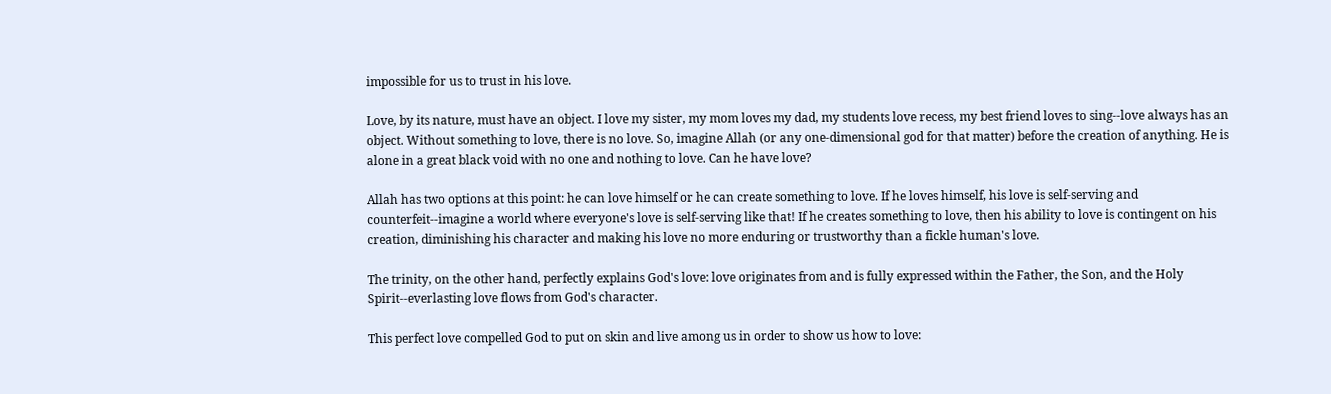impossible for us to trust in his love.

Love, by its nature, must have an object. I love my sister, my mom loves my dad, my students love recess, my best friend loves to sing--love always has an object. Without something to love, there is no love. So, imagine Allah (or any one-dimensional god for that matter) before the creation of anything. He is alone in a great black void with no one and nothing to love. Can he have love?

Allah has two options at this point: he can love himself or he can create something to love. If he loves himself, his love is self-serving and counterfeit--imagine a world where everyone's love is self-serving like that! If he creates something to love, then his ability to love is contingent on his creation, diminishing his character and making his love no more enduring or trustworthy than a fickle human's love.

The trinity, on the other hand, perfectly explains God's love: love originates from and is fully expressed within the Father, the Son, and the Holy Spirit--everlasting love flows from God's character.

This perfect love compelled God to put on skin and live among us in order to show us how to love: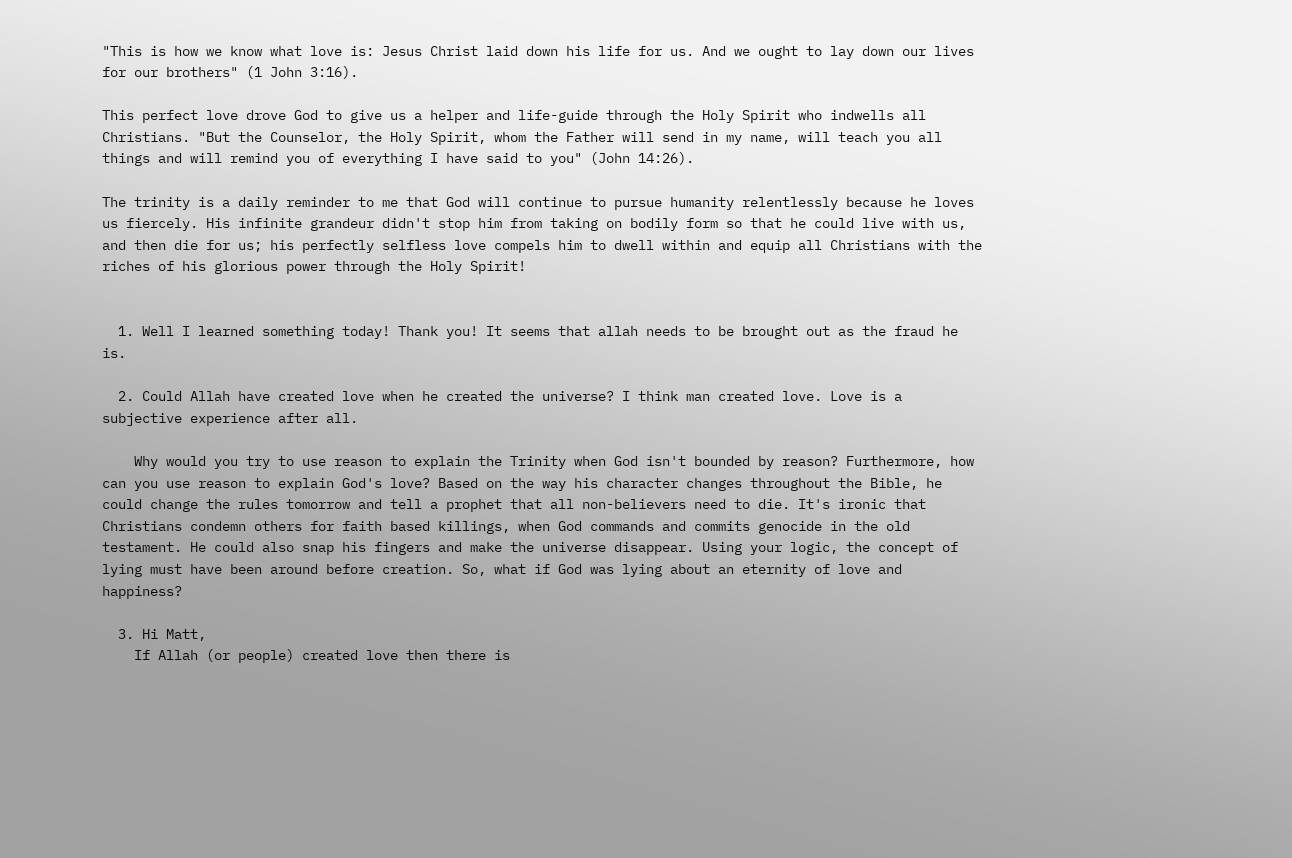"This is how we know what love is: Jesus Christ laid down his life for us. And we ought to lay down our lives for our brothers" (1 John 3:16).

This perfect love drove God to give us a helper and life-guide through the Holy Spirit who indwells all Christians. "But the Counselor, the Holy Spirit, whom the Father will send in my name, will teach you all things and will remind you of everything I have said to you" (John 14:26).

The trinity is a daily reminder to me that God will continue to pursue humanity relentlessly because he loves us fiercely. His infinite grandeur didn't stop him from taking on bodily form so that he could live with us, and then die for us; his perfectly selfless love compels him to dwell within and equip all Christians with the riches of his glorious power through the Holy Spirit!


  1. Well I learned something today! Thank you! It seems that allah needs to be brought out as the fraud he is.

  2. Could Allah have created love when he created the universe? I think man created love. Love is a subjective experience after all.

    Why would you try to use reason to explain the Trinity when God isn't bounded by reason? Furthermore, how can you use reason to explain God's love? Based on the way his character changes throughout the Bible, he could change the rules tomorrow and tell a prophet that all non-believers need to die. It's ironic that Christians condemn others for faith based killings, when God commands and commits genocide in the old testament. He could also snap his fingers and make the universe disappear. Using your logic, the concept of lying must have been around before creation. So, what if God was lying about an eternity of love and happiness?

  3. Hi Matt,
    If Allah (or people) created love then there is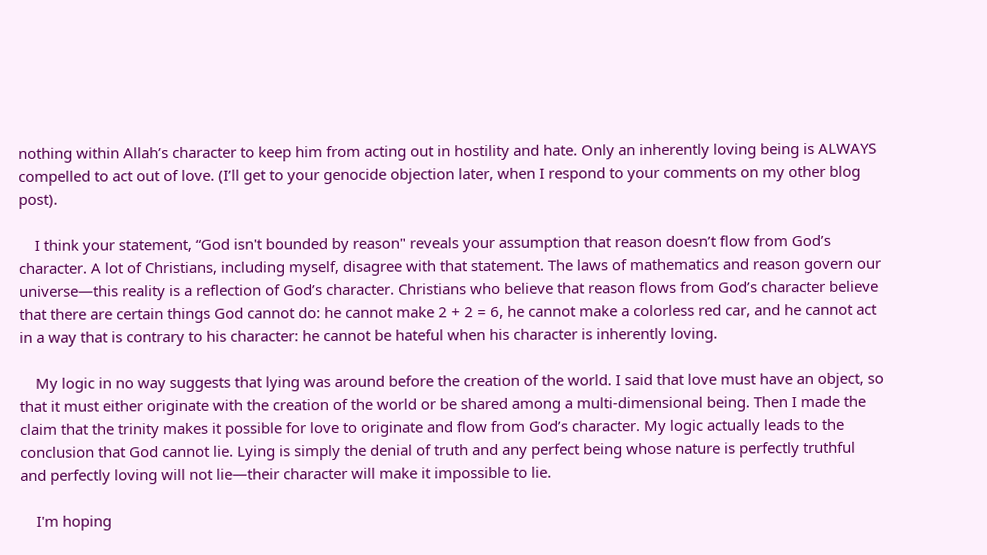nothing within Allah’s character to keep him from acting out in hostility and hate. Only an inherently loving being is ALWAYS compelled to act out of love. (I’ll get to your genocide objection later, when I respond to your comments on my other blog post).

    I think your statement, “God isn't bounded by reason" reveals your assumption that reason doesn’t flow from God’s character. A lot of Christians, including myself, disagree with that statement. The laws of mathematics and reason govern our universe—this reality is a reflection of God’s character. Christians who believe that reason flows from God’s character believe that there are certain things God cannot do: he cannot make 2 + 2 = 6, he cannot make a colorless red car, and he cannot act in a way that is contrary to his character: he cannot be hateful when his character is inherently loving.

    My logic in no way suggests that lying was around before the creation of the world. I said that love must have an object, so that it must either originate with the creation of the world or be shared among a multi-dimensional being. Then I made the claim that the trinity makes it possible for love to originate and flow from God’s character. My logic actually leads to the conclusion that God cannot lie. Lying is simply the denial of truth and any perfect being whose nature is perfectly truthful and perfectly loving will not lie—their character will make it impossible to lie.

    I'm hoping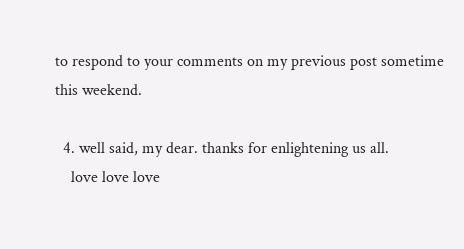to respond to your comments on my previous post sometime this weekend.

  4. well said, my dear. thanks for enlightening us all.
    love love love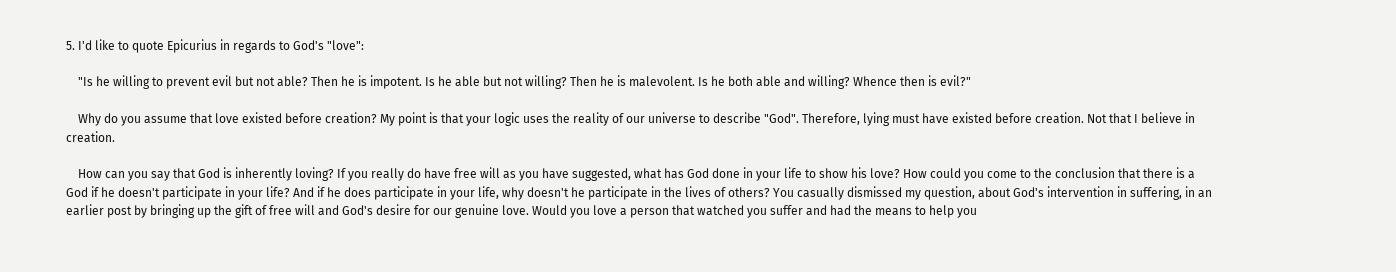5. I'd like to quote Epicurius in regards to God's "love":

    "Is he willing to prevent evil but not able? Then he is impotent. Is he able but not willing? Then he is malevolent. Is he both able and willing? Whence then is evil?"

    Why do you assume that love existed before creation? My point is that your logic uses the reality of our universe to describe "God". Therefore, lying must have existed before creation. Not that I believe in creation.

    How can you say that God is inherently loving? If you really do have free will as you have suggested, what has God done in your life to show his love? How could you come to the conclusion that there is a God if he doesn't participate in your life? And if he does participate in your life, why doesn't he participate in the lives of others? You casually dismissed my question, about God's intervention in suffering, in an earlier post by bringing up the gift of free will and God's desire for our genuine love. Would you love a person that watched you suffer and had the means to help you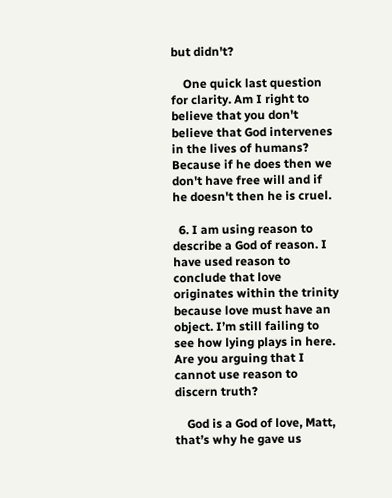but didn't?

    One quick last question for clarity. Am I right to believe that you don't believe that God intervenes in the lives of humans? Because if he does then we don't have free will and if he doesn't then he is cruel.

  6. I am using reason to describe a God of reason. I have used reason to conclude that love originates within the trinity because love must have an object. I’m still failing to see how lying plays in here. Are you arguing that I cannot use reason to discern truth?

    God is a God of love, Matt, that’s why he gave us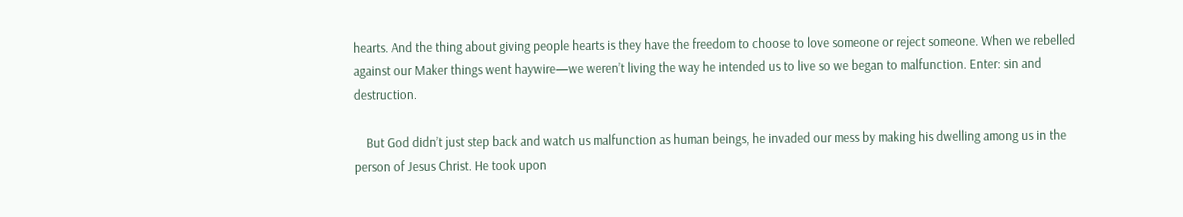hearts. And the thing about giving people hearts is they have the freedom to choose to love someone or reject someone. When we rebelled against our Maker things went haywire—we weren’t living the way he intended us to live so we began to malfunction. Enter: sin and destruction.

    But God didn’t just step back and watch us malfunction as human beings, he invaded our mess by making his dwelling among us in the person of Jesus Christ. He took upon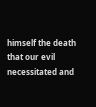himself the death that our evil necessitated and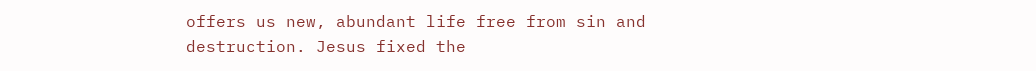offers us new, abundant life free from sin and destruction. Jesus fixed the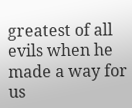greatest of all evils when he made a way for us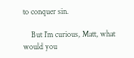to conquer sin.

    But I’m curious, Matt, what would you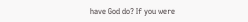have God do? If you were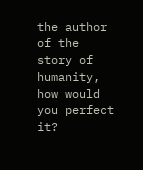the author of the story of humanity, how would you perfect it?